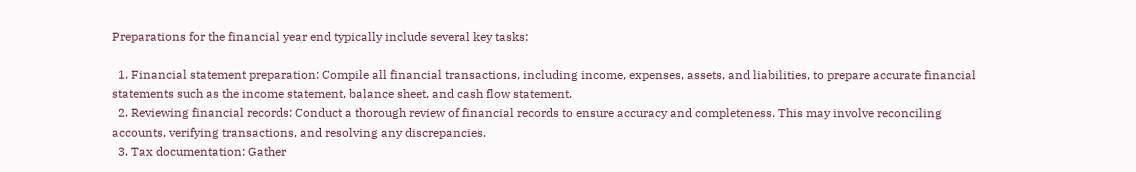Preparations for the financial year end typically include several key tasks:

  1. Financial statement preparation: Compile all financial transactions, including income, expenses, assets, and liabilities, to prepare accurate financial statements such as the income statement, balance sheet, and cash flow statement.
  2. Reviewing financial records: Conduct a thorough review of financial records to ensure accuracy and completeness. This may involve reconciling accounts, verifying transactions, and resolving any discrepancies.
  3. Tax documentation: Gather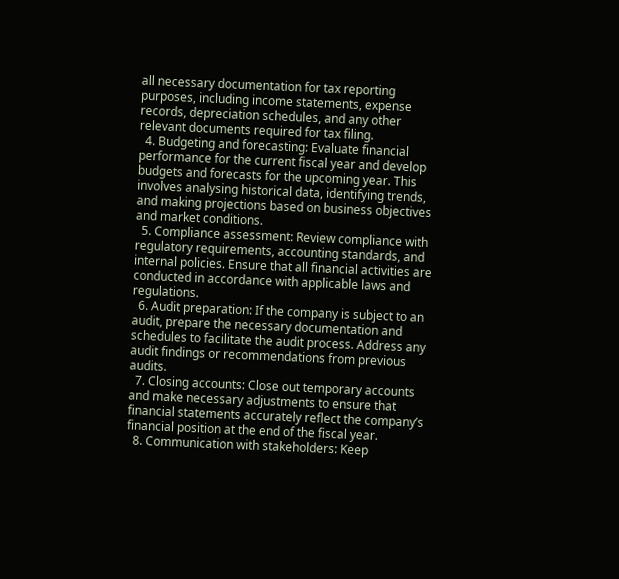all necessary documentation for tax reporting purposes, including income statements, expense records, depreciation schedules, and any other relevant documents required for tax filing.
  4. Budgeting and forecasting: Evaluate financial performance for the current fiscal year and develop budgets and forecasts for the upcoming year. This involves analysing historical data, identifying trends, and making projections based on business objectives and market conditions.
  5. Compliance assessment: Review compliance with regulatory requirements, accounting standards, and internal policies. Ensure that all financial activities are conducted in accordance with applicable laws and regulations.
  6. Audit preparation: If the company is subject to an audit, prepare the necessary documentation and schedules to facilitate the audit process. Address any audit findings or recommendations from previous audits.
  7. Closing accounts: Close out temporary accounts and make necessary adjustments to ensure that financial statements accurately reflect the company’s financial position at the end of the fiscal year.
  8. Communication with stakeholders: Keep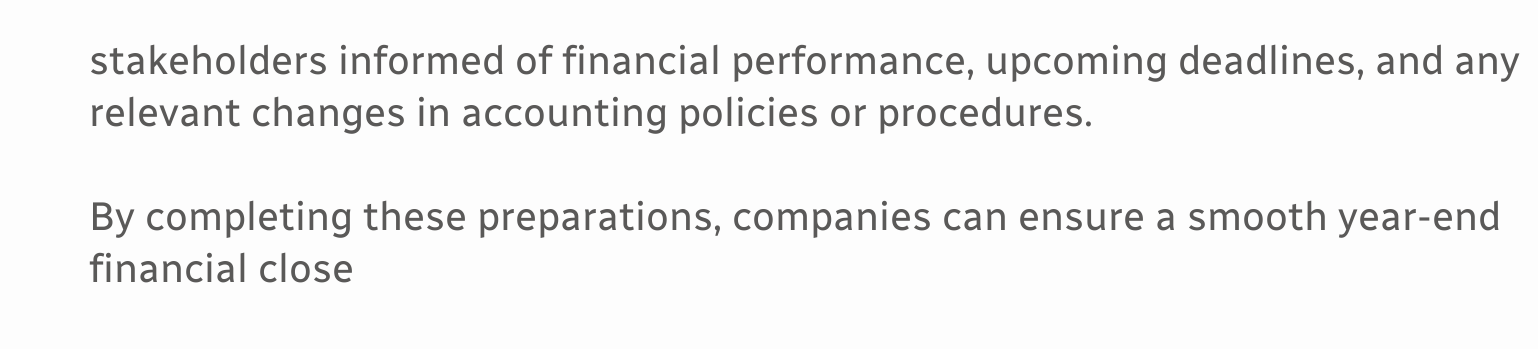stakeholders informed of financial performance, upcoming deadlines, and any relevant changes in accounting policies or procedures.

By completing these preparations, companies can ensure a smooth year-end financial close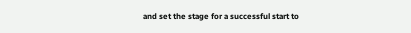and set the stage for a successful start to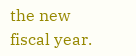the new fiscal year.